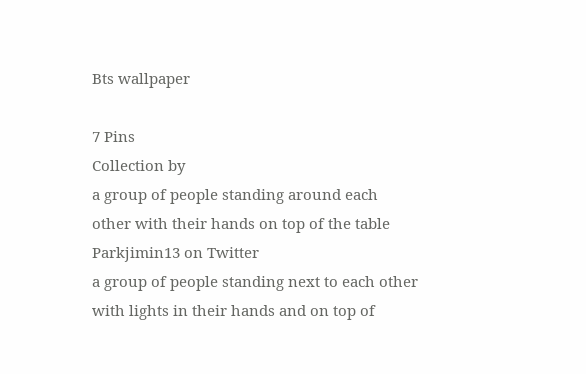Bts wallpaper

7 Pins
Collection by
a group of people standing around each other with their hands on top of the table
Parkjimin13 on Twitter
a group of people standing next to each other with lights in their hands and on top of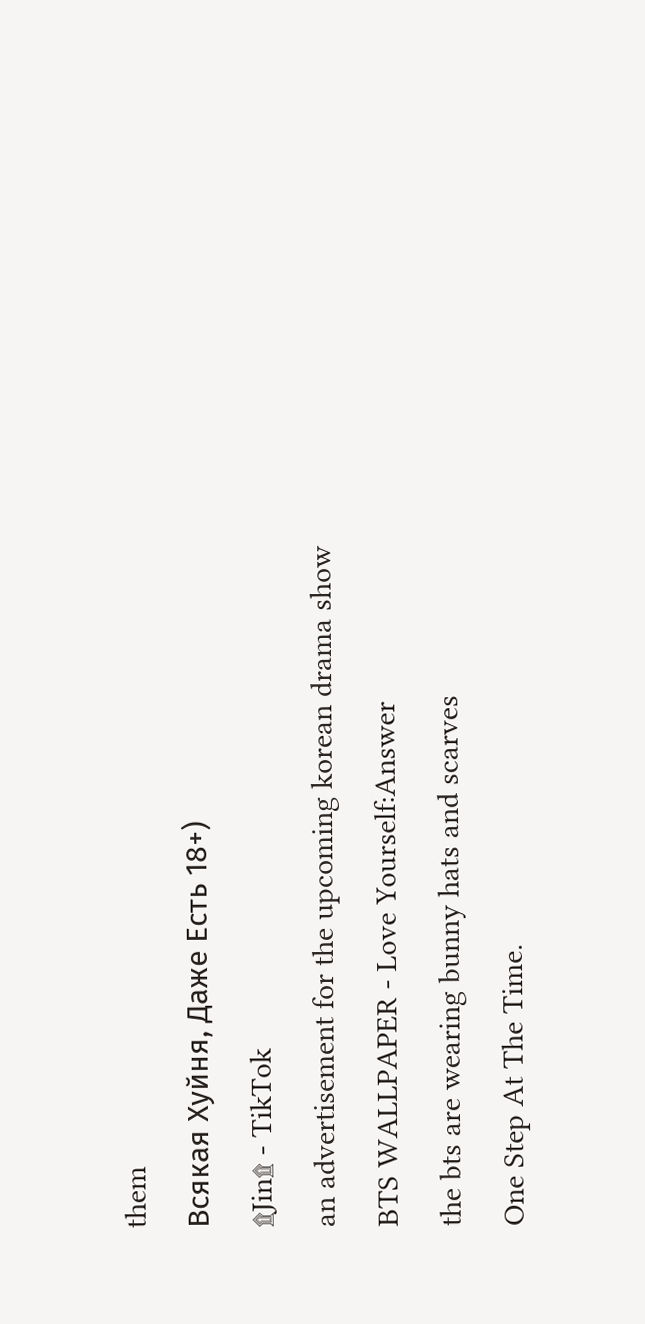them
Всякая Хуйня, Даже Есть 18+)
۩Jin۩ - TikTok
an advertisement for the upcoming korean drama show
BTS WALLPAPER - Love Yourself:Answer
the bts are wearing bunny hats and scarves
One Step At The Time.